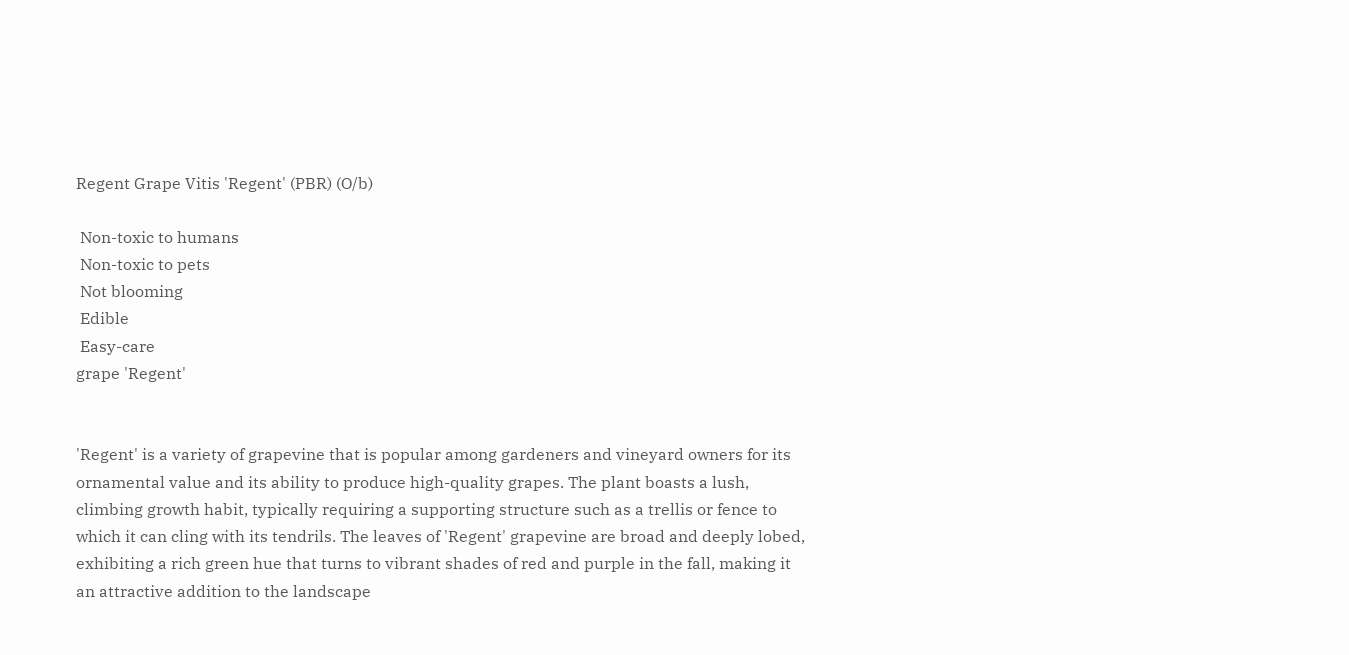Regent Grape Vitis 'Regent' (PBR) (O/b)

 Non-toxic to humans
 Non-toxic to pets
 Not blooming
 Edible
 Easy-care
grape 'Regent'


'Regent' is a variety of grapevine that is popular among gardeners and vineyard owners for its ornamental value and its ability to produce high-quality grapes. The plant boasts a lush, climbing growth habit, typically requiring a supporting structure such as a trellis or fence to which it can cling with its tendrils. The leaves of 'Regent' grapevine are broad and deeply lobed, exhibiting a rich green hue that turns to vibrant shades of red and purple in the fall, making it an attractive addition to the landscape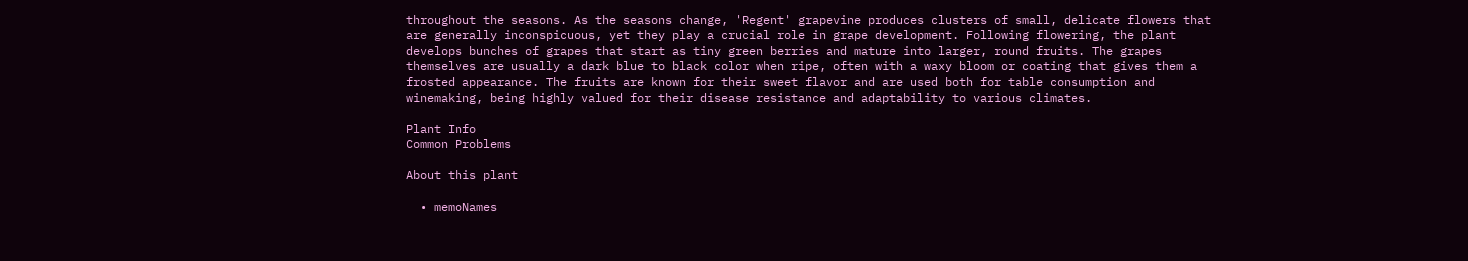throughout the seasons. As the seasons change, 'Regent' grapevine produces clusters of small, delicate flowers that are generally inconspicuous, yet they play a crucial role in grape development. Following flowering, the plant develops bunches of grapes that start as tiny green berries and mature into larger, round fruits. The grapes themselves are usually a dark blue to black color when ripe, often with a waxy bloom or coating that gives them a frosted appearance. The fruits are known for their sweet flavor and are used both for table consumption and winemaking, being highly valued for their disease resistance and adaptability to various climates.

Plant Info
Common Problems

About this plant

  • memoNames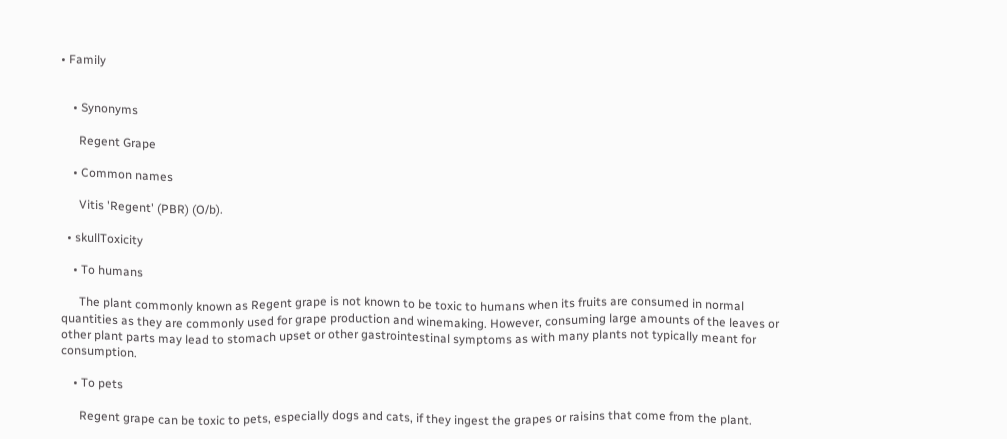• Family


    • Synonyms

      Regent Grape

    • Common names

      Vitis 'Regent' (PBR) (O/b).

  • skullToxicity

    • To humans

      The plant commonly known as Regent grape is not known to be toxic to humans when its fruits are consumed in normal quantities as they are commonly used for grape production and winemaking. However, consuming large amounts of the leaves or other plant parts may lead to stomach upset or other gastrointestinal symptoms as with many plants not typically meant for consumption.

    • To pets

      Regent grape can be toxic to pets, especially dogs and cats, if they ingest the grapes or raisins that come from the plant.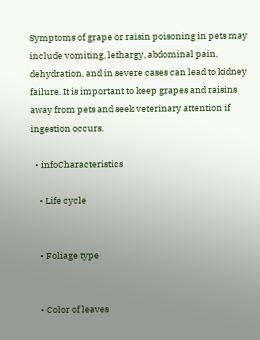Symptoms of grape or raisin poisoning in pets may include vomiting, lethargy, abdominal pain, dehydration, and in severe cases can lead to kidney failure. It is important to keep grapes and raisins away from pets and seek veterinary attention if ingestion occurs.

  • infoCharacteristics

    • Life cycle


    • Foliage type


    • Color of leaves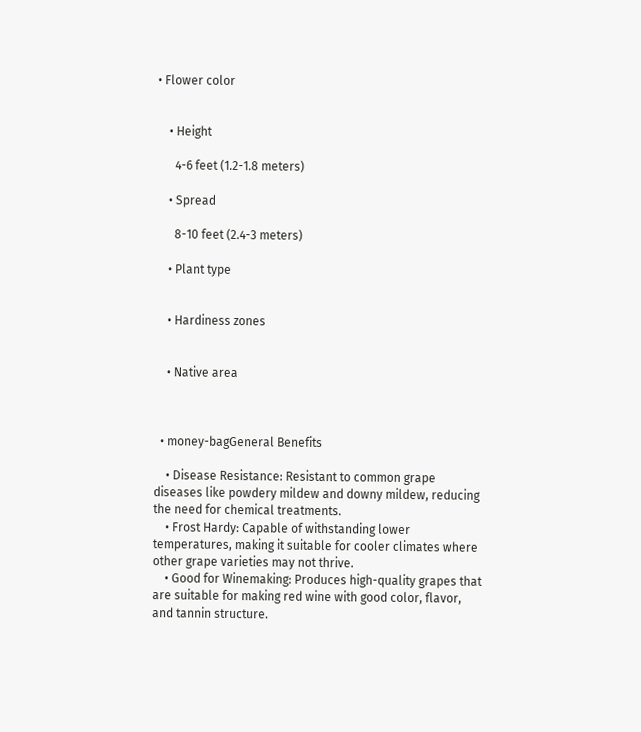• Flower color


    • Height

      4-6 feet (1.2-1.8 meters)

    • Spread

      8-10 feet (2.4-3 meters)

    • Plant type


    • Hardiness zones


    • Native area



  • money-bagGeneral Benefits

    • Disease Resistance: Resistant to common grape diseases like powdery mildew and downy mildew, reducing the need for chemical treatments.
    • Frost Hardy: Capable of withstanding lower temperatures, making it suitable for cooler climates where other grape varieties may not thrive.
    • Good for Winemaking: Produces high-quality grapes that are suitable for making red wine with good color, flavor, and tannin structure.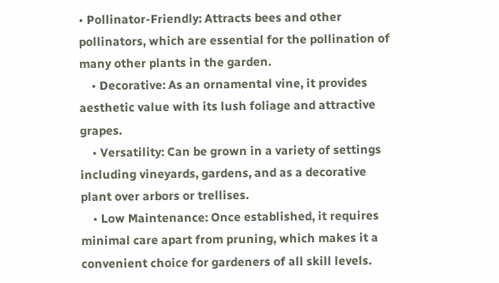• Pollinator-Friendly: Attracts bees and other pollinators, which are essential for the pollination of many other plants in the garden.
    • Decorative: As an ornamental vine, it provides aesthetic value with its lush foliage and attractive grapes.
    • Versatility: Can be grown in a variety of settings including vineyards, gardens, and as a decorative plant over arbors or trellises.
    • Low Maintenance: Once established, it requires minimal care apart from pruning, which makes it a convenient choice for gardeners of all skill levels.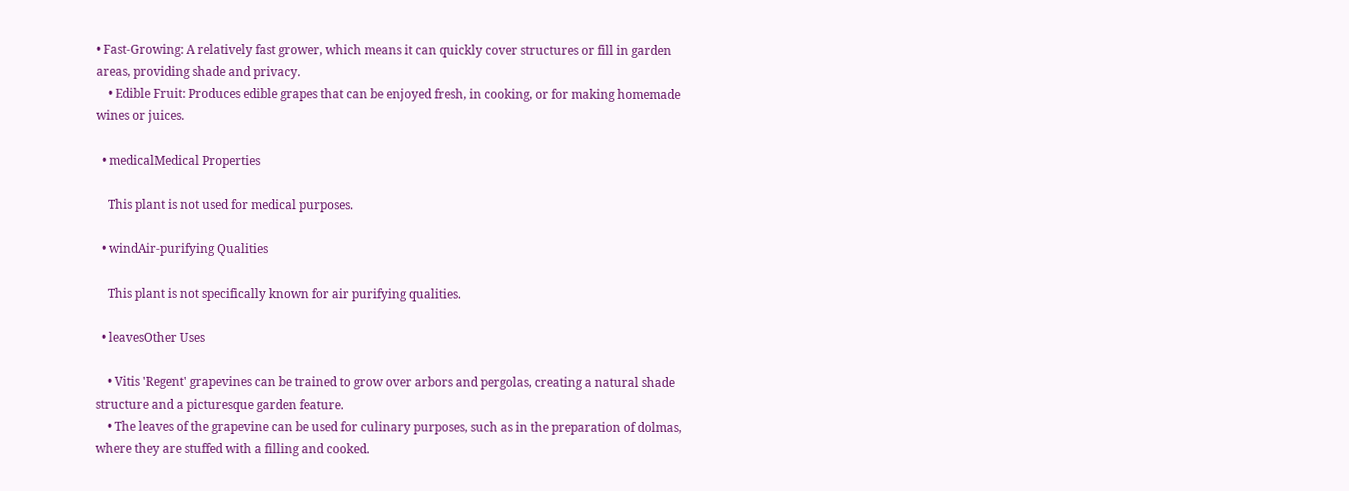• Fast-Growing: A relatively fast grower, which means it can quickly cover structures or fill in garden areas, providing shade and privacy.
    • Edible Fruit: Produces edible grapes that can be enjoyed fresh, in cooking, or for making homemade wines or juices.

  • medicalMedical Properties

    This plant is not used for medical purposes.

  • windAir-purifying Qualities

    This plant is not specifically known for air purifying qualities.

  • leavesOther Uses

    • Vitis 'Regent' grapevines can be trained to grow over arbors and pergolas, creating a natural shade structure and a picturesque garden feature.
    • The leaves of the grapevine can be used for culinary purposes, such as in the preparation of dolmas, where they are stuffed with a filling and cooked.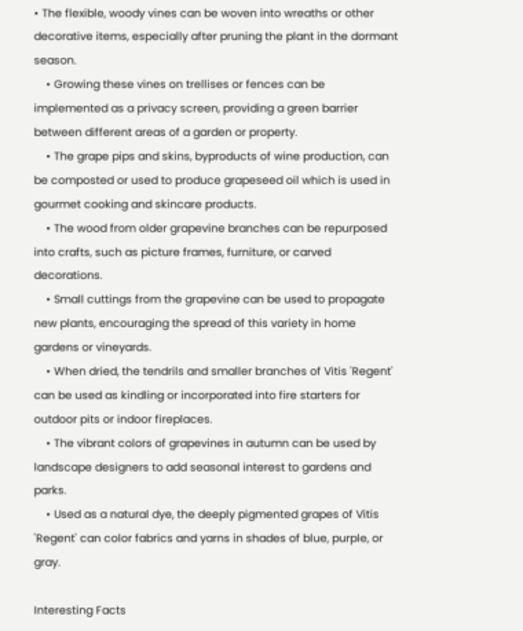• The flexible, woody vines can be woven into wreaths or other decorative items, especially after pruning the plant in the dormant season.
    • Growing these vines on trellises or fences can be implemented as a privacy screen, providing a green barrier between different areas of a garden or property.
    • The grape pips and skins, byproducts of wine production, can be composted or used to produce grapeseed oil which is used in gourmet cooking and skincare products.
    • The wood from older grapevine branches can be repurposed into crafts, such as picture frames, furniture, or carved decorations.
    • Small cuttings from the grapevine can be used to propagate new plants, encouraging the spread of this variety in home gardens or vineyards.
    • When dried, the tendrils and smaller branches of Vitis 'Regent' can be used as kindling or incorporated into fire starters for outdoor pits or indoor fireplaces.
    • The vibrant colors of grapevines in autumn can be used by landscape designers to add seasonal interest to gardens and parks.
    • Used as a natural dye, the deeply pigmented grapes of Vitis 'Regent' can color fabrics and yarns in shades of blue, purple, or gray.

Interesting Facts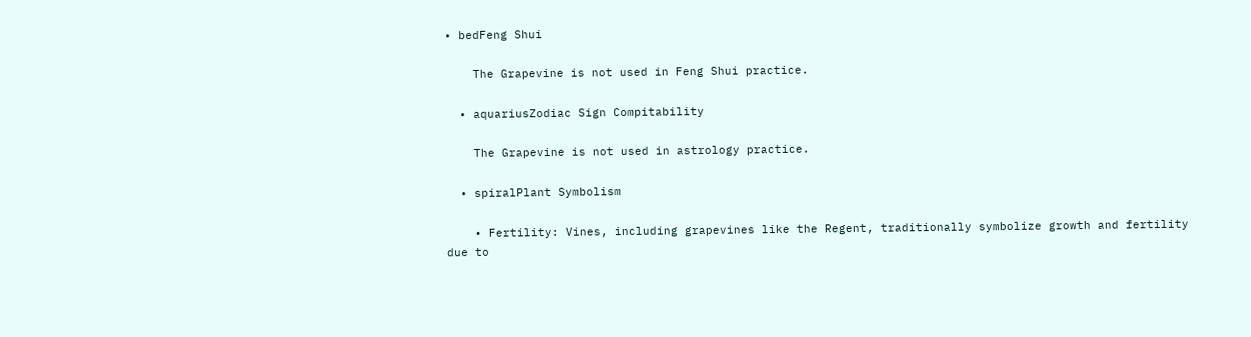• bedFeng Shui

    The Grapevine is not used in Feng Shui practice.

  • aquariusZodiac Sign Compitability

    The Grapevine is not used in astrology practice.

  • spiralPlant Symbolism

    • Fertility: Vines, including grapevines like the Regent, traditionally symbolize growth and fertility due to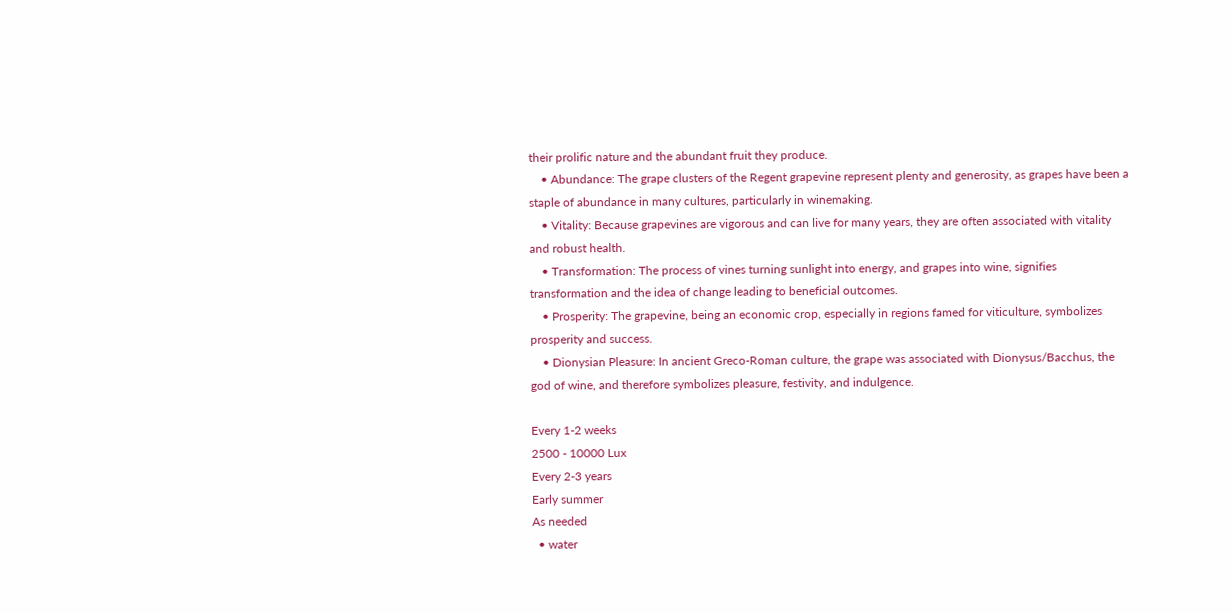their prolific nature and the abundant fruit they produce.
    • Abundance: The grape clusters of the Regent grapevine represent plenty and generosity, as grapes have been a staple of abundance in many cultures, particularly in winemaking.
    • Vitality: Because grapevines are vigorous and can live for many years, they are often associated with vitality and robust health.
    • Transformation: The process of vines turning sunlight into energy, and grapes into wine, signifies transformation and the idea of change leading to beneficial outcomes.
    • Prosperity: The grapevine, being an economic crop, especially in regions famed for viticulture, symbolizes prosperity and success.
    • Dionysian Pleasure: In ancient Greco-Roman culture, the grape was associated with Dionysus/Bacchus, the god of wine, and therefore symbolizes pleasure, festivity, and indulgence.

Every 1-2 weeks
2500 - 10000 Lux
Every 2-3 years
Early summer
As needed
  • water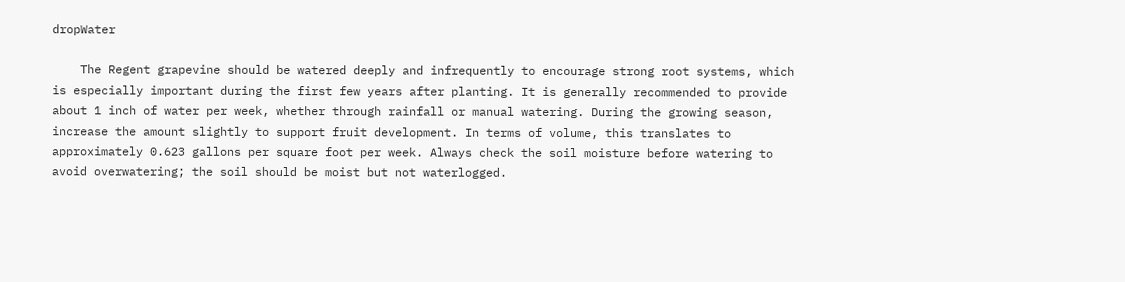dropWater

    The Regent grapevine should be watered deeply and infrequently to encourage strong root systems, which is especially important during the first few years after planting. It is generally recommended to provide about 1 inch of water per week, whether through rainfall or manual watering. During the growing season, increase the amount slightly to support fruit development. In terms of volume, this translates to approximately 0.623 gallons per square foot per week. Always check the soil moisture before watering to avoid overwatering; the soil should be moist but not waterlogged.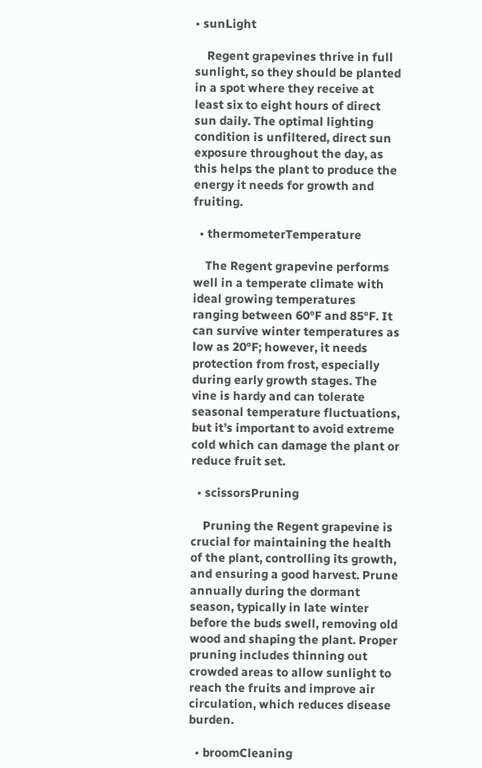• sunLight

    Regent grapevines thrive in full sunlight, so they should be planted in a spot where they receive at least six to eight hours of direct sun daily. The optimal lighting condition is unfiltered, direct sun exposure throughout the day, as this helps the plant to produce the energy it needs for growth and fruiting.

  • thermometerTemperature

    The Regent grapevine performs well in a temperate climate with ideal growing temperatures ranging between 60°F and 85°F. It can survive winter temperatures as low as 20°F; however, it needs protection from frost, especially during early growth stages. The vine is hardy and can tolerate seasonal temperature fluctuations, but it’s important to avoid extreme cold which can damage the plant or reduce fruit set.

  • scissorsPruning

    Pruning the Regent grapevine is crucial for maintaining the health of the plant, controlling its growth, and ensuring a good harvest. Prune annually during the dormant season, typically in late winter before the buds swell, removing old wood and shaping the plant. Proper pruning includes thinning out crowded areas to allow sunlight to reach the fruits and improve air circulation, which reduces disease burden.

  • broomCleaning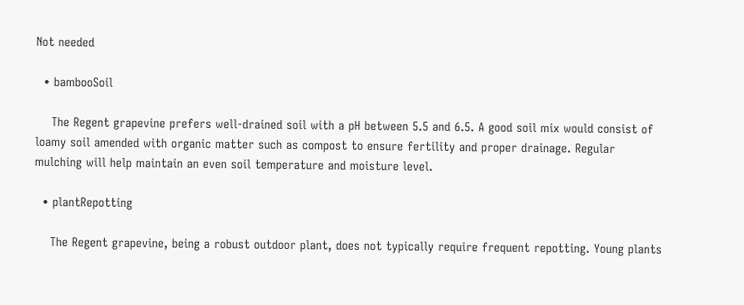Not needed

  • bambooSoil

    The Regent grapevine prefers well-drained soil with a pH between 5.5 and 6.5. A good soil mix would consist of loamy soil amended with organic matter such as compost to ensure fertility and proper drainage. Regular mulching will help maintain an even soil temperature and moisture level.

  • plantRepotting

    The Regent grapevine, being a robust outdoor plant, does not typically require frequent repotting. Young plants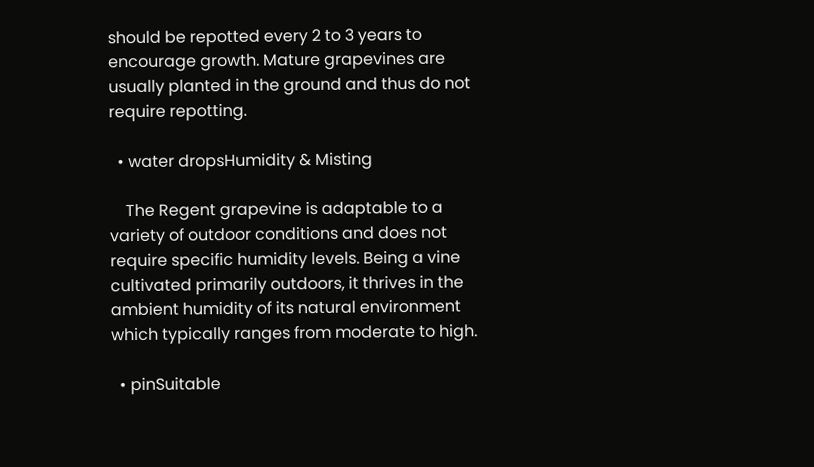should be repotted every 2 to 3 years to encourage growth. Mature grapevines are usually planted in the ground and thus do not require repotting.

  • water dropsHumidity & Misting

    The Regent grapevine is adaptable to a variety of outdoor conditions and does not require specific humidity levels. Being a vine cultivated primarily outdoors, it thrives in the ambient humidity of its natural environment which typically ranges from moderate to high.

  • pinSuitable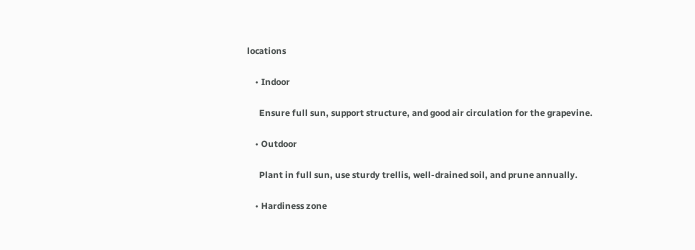locations

    • Indoor

      Ensure full sun, support structure, and good air circulation for the grapevine.

    • Outdoor

      Plant in full sun, use sturdy trellis, well-drained soil, and prune annually.

    • Hardiness zone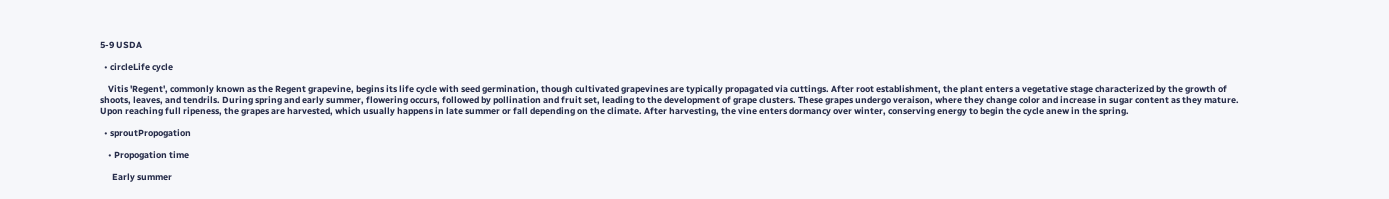5-9 USDA

  • circleLife cycle

    Vitis 'Regent', commonly known as the Regent grapevine, begins its life cycle with seed germination, though cultivated grapevines are typically propagated via cuttings. After root establishment, the plant enters a vegetative stage characterized by the growth of shoots, leaves, and tendrils. During spring and early summer, flowering occurs, followed by pollination and fruit set, leading to the development of grape clusters. These grapes undergo veraison, where they change color and increase in sugar content as they mature. Upon reaching full ripeness, the grapes are harvested, which usually happens in late summer or fall depending on the climate. After harvesting, the vine enters dormancy over winter, conserving energy to begin the cycle anew in the spring.

  • sproutPropogation

    • Propogation time

      Early summer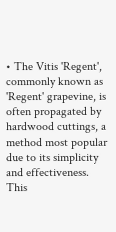• The Vitis 'Regent', commonly known as 'Regent' grapevine, is often propagated by hardwood cuttings, a method most popular due to its simplicity and effectiveness. This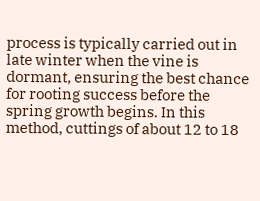process is typically carried out in late winter when the vine is dormant, ensuring the best chance for rooting success before the spring growth begins. In this method, cuttings of about 12 to 18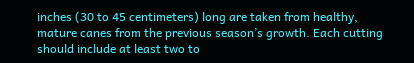inches (30 to 45 centimeters) long are taken from healthy, mature canes from the previous season’s growth. Each cutting should include at least two to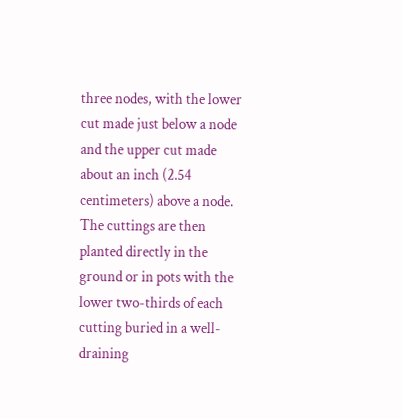three nodes, with the lower cut made just below a node and the upper cut made about an inch (2.54 centimeters) above a node. The cuttings are then planted directly in the ground or in pots with the lower two-thirds of each cutting buried in a well-draining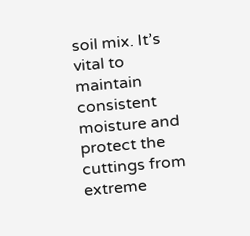soil mix. It’s vital to maintain consistent moisture and protect the cuttings from extreme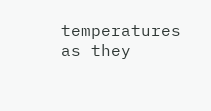temperatures as they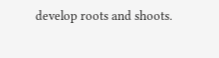develop roots and shoots.